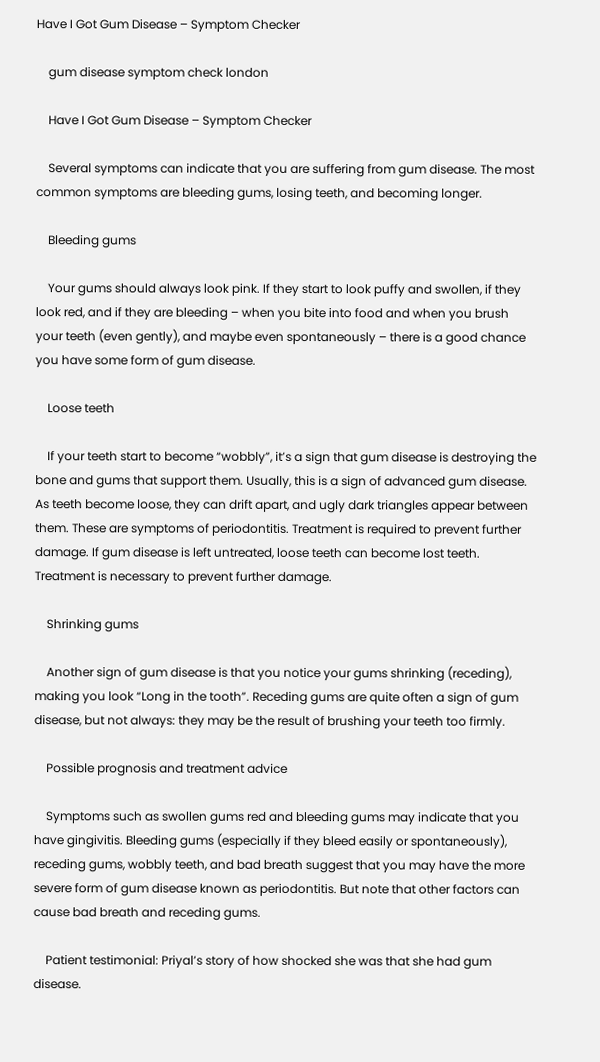Have I Got Gum Disease – Symptom Checker

    gum disease symptom check london

    Have I Got Gum Disease – Symptom Checker

    Several symptoms can indicate that you are suffering from gum disease. The most common symptoms are bleeding gums, losing teeth, and becoming longer.

    Bleeding gums

    Your gums should always look pink. If they start to look puffy and swollen, if they look red, and if they are bleeding – when you bite into food and when you brush your teeth (even gently), and maybe even spontaneously – there is a good chance you have some form of gum disease.

    Loose teeth

    If your teeth start to become “wobbly”, it’s a sign that gum disease is destroying the bone and gums that support them. Usually, this is a sign of advanced gum disease. As teeth become loose, they can drift apart, and ugly dark triangles appear between them. These are symptoms of periodontitis. Treatment is required to prevent further damage. If gum disease is left untreated, loose teeth can become lost teeth. Treatment is necessary to prevent further damage.

    Shrinking gums

    Another sign of gum disease is that you notice your gums shrinking (receding), making you look “Long in the tooth”. Receding gums are quite often a sign of gum disease, but not always: they may be the result of brushing your teeth too firmly.

    Possible prognosis and treatment advice

    Symptoms such as swollen gums red and bleeding gums may indicate that you have gingivitis. Bleeding gums (especially if they bleed easily or spontaneously), receding gums, wobbly teeth, and bad breath suggest that you may have the more severe form of gum disease known as periodontitis. But note that other factors can cause bad breath and receding gums.

    Patient testimonial: Priyal’s story of how shocked she was that she had gum disease.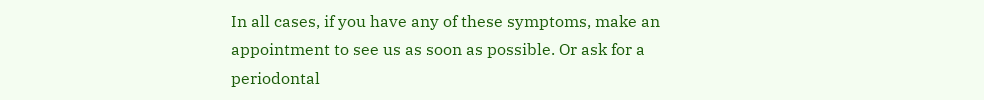In all cases, if you have any of these symptoms, make an appointment to see us as soon as possible. Or ask for a periodontal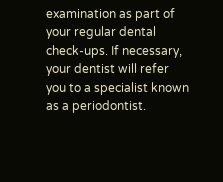examination as part of your regular dental check-ups. If necessary, your dentist will refer you to a specialist known as a periodontist.